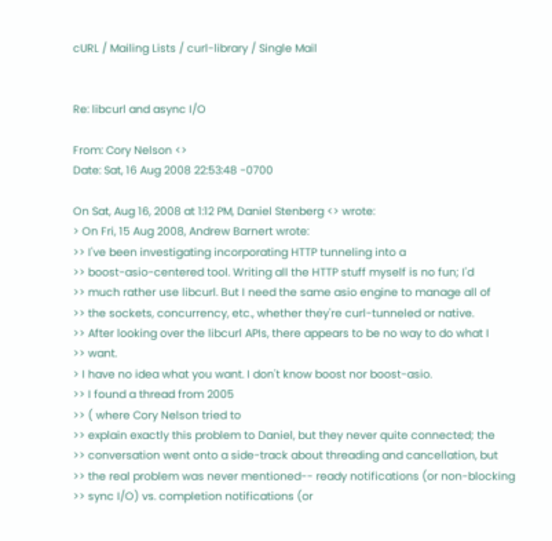cURL / Mailing Lists / curl-library / Single Mail


Re: libcurl and async I/O

From: Cory Nelson <>
Date: Sat, 16 Aug 2008 22:53:48 -0700

On Sat, Aug 16, 2008 at 1:12 PM, Daniel Stenberg <> wrote:
> On Fri, 15 Aug 2008, Andrew Barnert wrote:
>> I've been investigating incorporating HTTP tunneling into a
>> boost-asio-centered tool. Writing all the HTTP stuff myself is no fun; I'd
>> much rather use libcurl. But I need the same asio engine to manage all of
>> the sockets, concurrency, etc., whether they're curl-tunneled or native.
>> After looking over the libcurl APIs, there appears to be no way to do what I
>> want.
> I have no idea what you want. I don't know boost nor boost-asio.
>> I found a thread from 2005
>> ( where Cory Nelson tried to
>> explain exactly this problem to Daniel, but they never quite connected; the
>> conversation went onto a side-track about threading and cancellation, but
>> the real problem was never mentioned-- ready notifications (or non-blocking
>> sync I/O) vs. completion notifications (or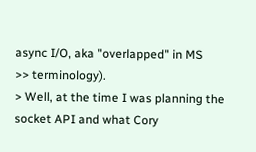async I/O, aka "overlapped" in MS
>> terminology).
> Well, at the time I was planning the socket API and what Cory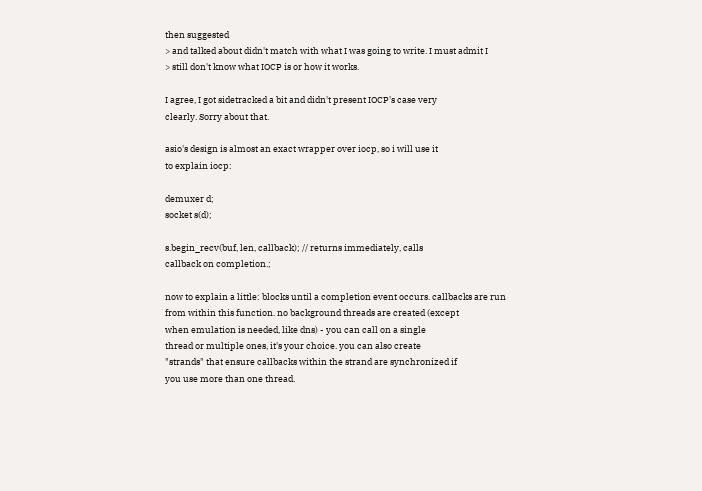then suggested
> and talked about didn't match with what I was going to write. I must admit I
> still don't know what IOCP is or how it works.

I agree, I got sidetracked a bit and didn't present IOCP's case very
clearly. Sorry about that.

asio's design is almost an exact wrapper over iocp, so i will use it
to explain iocp:

demuxer d;
socket s(d);

s.begin_recv(buf, len, callback); // returns immediately, calls
callback on completion.;

now to explain a little: blocks until a completion event occurs. callbacks are run
from within this function. no background threads are created (except
when emulation is needed, like dns) - you can call on a single
thread or multiple ones, it's your choice. you can also create
"strands" that ensure callbacks within the strand are synchronized if
you use more than one thread.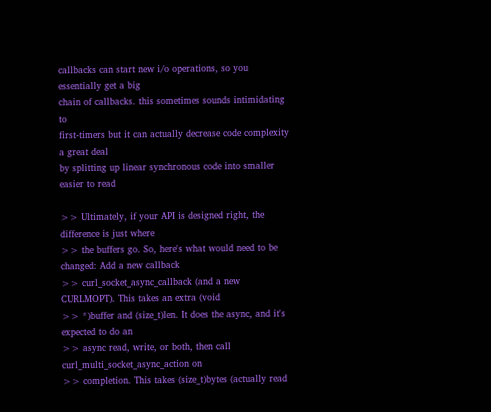callbacks can start new i/o operations, so you essentially get a big
chain of callbacks. this sometimes sounds intimidating to
first-timers but it can actually decrease code complexity a great deal
by splitting up linear synchronous code into smaller easier to read

>> Ultimately, if your API is designed right, the difference is just where
>> the buffers go. So, here's what would need to be changed: Add a new callback
>> curl_socket_async_callback (and a new CURLMOPT). This takes an extra (void
>> *)buffer and (size_t)len. It does the async, and it's expected to do an
>> async read, write, or both, then call curl_multi_socket_async_action on
>> completion. This takes (size_t)bytes (actually read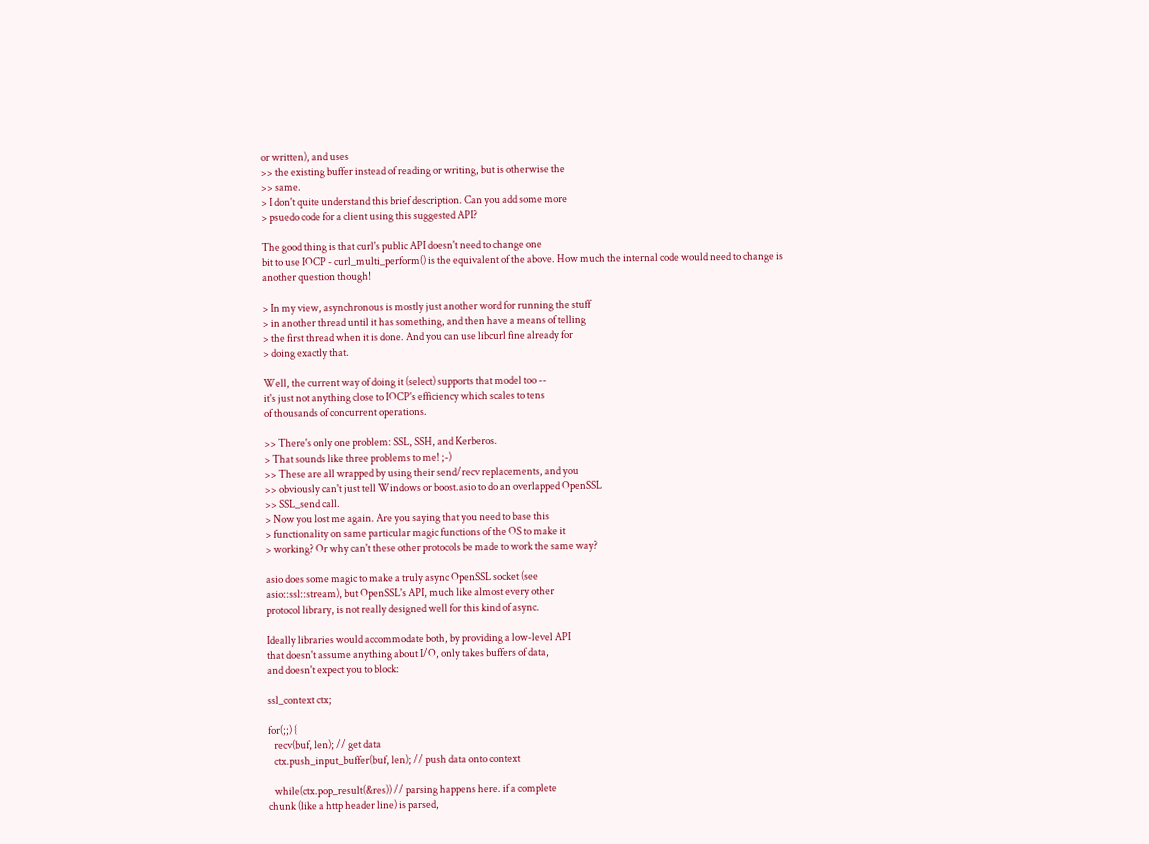or written), and uses
>> the existing buffer instead of reading or writing, but is otherwise the
>> same.
> I don't quite understand this brief description. Can you add some more
> psuedo code for a client using this suggested API?

The good thing is that curl's public API doesn't need to change one
bit to use IOCP - curl_multi_perform() is the equivalent of the above. How much the internal code would need to change is
another question though!

> In my view, asynchronous is mostly just another word for running the stuff
> in another thread until it has something, and then have a means of telling
> the first thread when it is done. And you can use libcurl fine already for
> doing exactly that.

Well, the current way of doing it (select) supports that model too --
it's just not anything close to IOCP's efficiency which scales to tens
of thousands of concurrent operations.

>> There's only one problem: SSL, SSH, and Kerberos.
> That sounds like three problems to me! ;-)
>> These are all wrapped by using their send/recv replacements, and you
>> obviously can't just tell Windows or boost.asio to do an overlapped OpenSSL
>> SSL_send call.
> Now you lost me again. Are you saying that you need to base this
> functionality on same particular magic functions of the OS to make it
> working? Or why can't these other protocols be made to work the same way?

asio does some magic to make a truly async OpenSSL socket (see
asio::ssl::stream), but OpenSSL's API, much like almost every other
protocol library, is not really designed well for this kind of async.

Ideally libraries would accommodate both, by providing a low-level API
that doesn't assume anything about I/O, only takes buffers of data,
and doesn't expect you to block:

ssl_context ctx;

for(;;) {
   recv(buf, len); // get data
   ctx.push_input_buffer(buf, len); // push data onto context

   while(ctx.pop_result(&res)) // parsing happens here. if a complete
chunk (like a http header line) is parsed,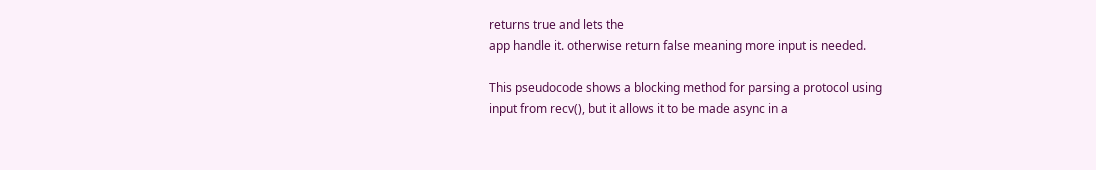returns true and lets the
app handle it. otherwise return false meaning more input is needed.

This pseudocode shows a blocking method for parsing a protocol using
input from recv(), but it allows it to be made async in a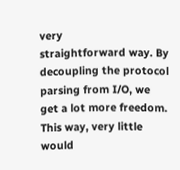very
straightforward way. By decoupling the protocol parsing from I/O, we
get a lot more freedom. This way, very little would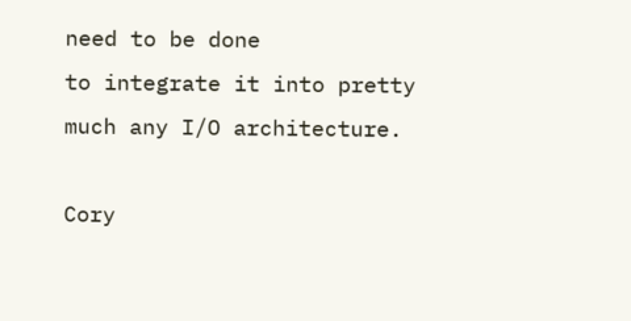need to be done
to integrate it into pretty much any I/O architecture.

Cory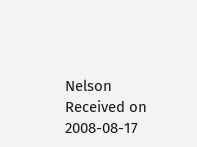Nelson
Received on 2008-08-17